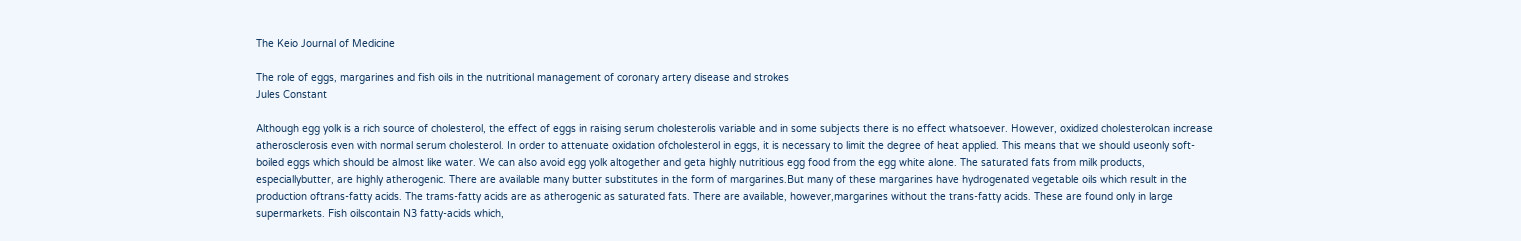The Keio Journal of Medicine

The role of eggs, margarines and fish oils in the nutritional management of coronary artery disease and strokes
Jules Constant

Although egg yolk is a rich source of cholesterol, the effect of eggs in raising serum cholesterolis variable and in some subjects there is no effect whatsoever. However, oxidized cholesterolcan increase atherosclerosis even with normal serum cholesterol. In order to attenuate oxidation ofcholesterol in eggs, it is necessary to limit the degree of heat applied. This means that we should useonly soft-boiled eggs which should be almost like water. We can also avoid egg yolk altogether and geta highly nutritious egg food from the egg white alone. The saturated fats from milk products, especiallybutter, are highly atherogenic. There are available many butter substitutes in the form of margarines.But many of these margarines have hydrogenated vegetable oils which result in the production oftrans-fatty acids. The trams-fatty acids are as atherogenic as saturated fats. There are available, however,margarines without the trans-fatty acids. These are found only in large supermarkets. Fish oilscontain N3 fatty-acids which,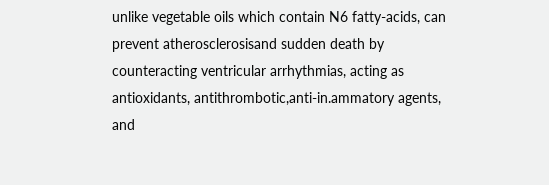unlike vegetable oils which contain N6 fatty-acids, can prevent atherosclerosisand sudden death by counteracting ventricular arrhythmias, acting as antioxidants, antithrombotic,anti-in.ammatory agents, and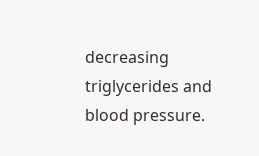decreasing triglycerides and blood pressure.